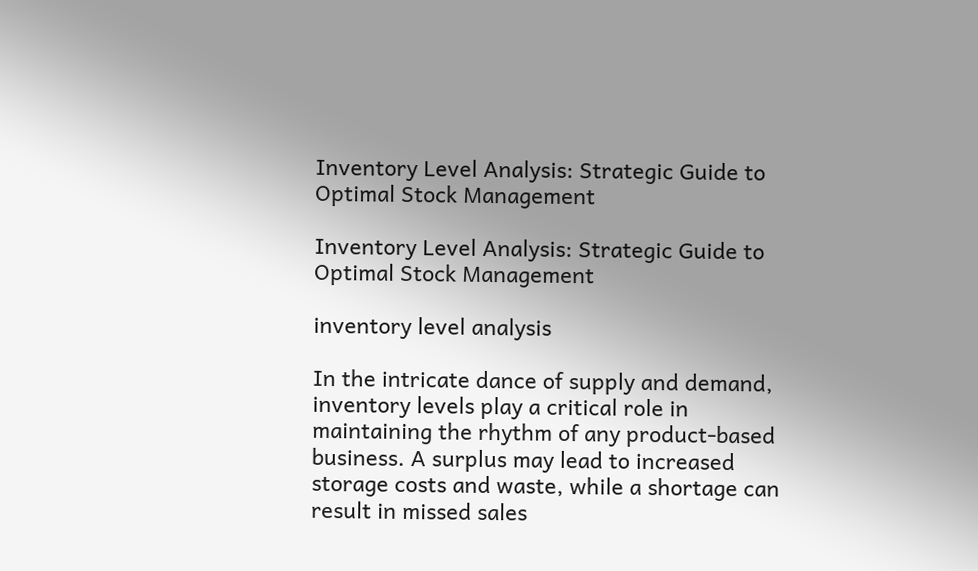Inventory Level Analysis: Strategic Guide to Optimal Stock Management

Inventory Level Analysis: Strategic Guide to Optimal Stock Management

inventory level analysis

In the intricate dance of supply and demand, inventory levels play a critical role in maintaining the rhythm of any product-based business. A surplus may lead to increased storage costs and waste, while a shortage can result in missed sales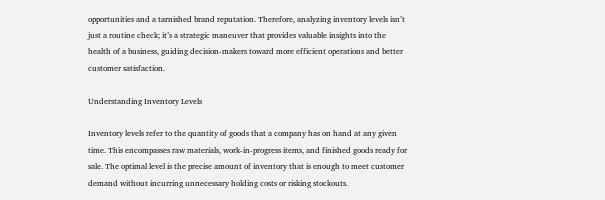opportunities and a tarnished brand reputation. Therefore, analyzing inventory levels isn’t just a routine check; it’s a strategic maneuver that provides valuable insights into the health of a business, guiding decision-makers toward more efficient operations and better customer satisfaction.

Understanding Inventory Levels

Inventory levels refer to the quantity of goods that a company has on hand at any given time. This encompasses raw materials, work-in-progress items, and finished goods ready for sale. The optimal level is the precise amount of inventory that is enough to meet customer demand without incurring unnecessary holding costs or risking stockouts.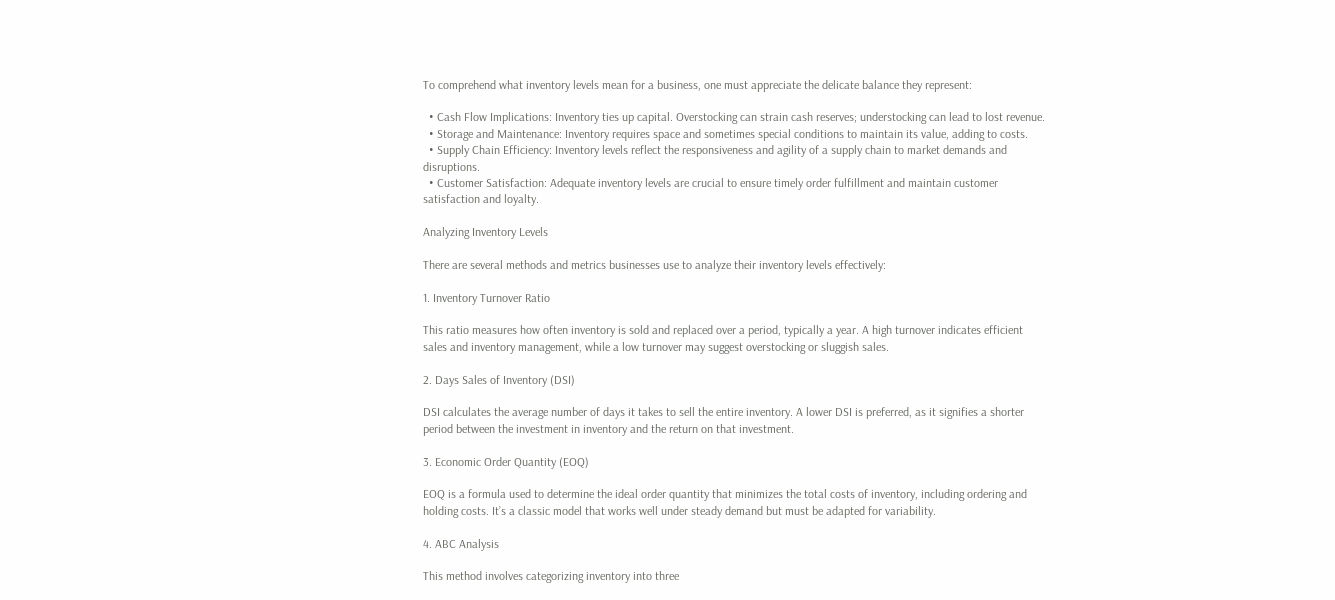To comprehend what inventory levels mean for a business, one must appreciate the delicate balance they represent:

  • Cash Flow Implications: Inventory ties up capital. Overstocking can strain cash reserves; understocking can lead to lost revenue.
  • Storage and Maintenance: Inventory requires space and sometimes special conditions to maintain its value, adding to costs.
  • Supply Chain Efficiency: Inventory levels reflect the responsiveness and agility of a supply chain to market demands and disruptions.
  • Customer Satisfaction: Adequate inventory levels are crucial to ensure timely order fulfillment and maintain customer satisfaction and loyalty.

Analyzing Inventory Levels

There are several methods and metrics businesses use to analyze their inventory levels effectively:

1. Inventory Turnover Ratio

This ratio measures how often inventory is sold and replaced over a period, typically a year. A high turnover indicates efficient sales and inventory management, while a low turnover may suggest overstocking or sluggish sales.

2. Days Sales of Inventory (DSI)

DSI calculates the average number of days it takes to sell the entire inventory. A lower DSI is preferred, as it signifies a shorter period between the investment in inventory and the return on that investment.

3. Economic Order Quantity (EOQ)

EOQ is a formula used to determine the ideal order quantity that minimizes the total costs of inventory, including ordering and holding costs. It’s a classic model that works well under steady demand but must be adapted for variability.

4. ABC Analysis

This method involves categorizing inventory into three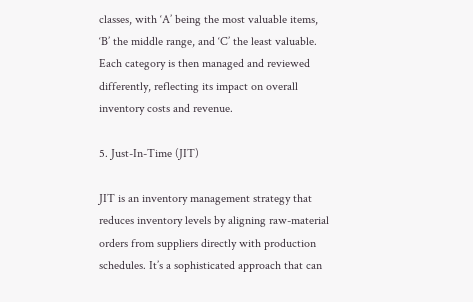classes, with ‘A’ being the most valuable items, ‘B’ the middle range, and ‘C’ the least valuable. Each category is then managed and reviewed differently, reflecting its impact on overall inventory costs and revenue.

5. Just-In-Time (JIT)

JIT is an inventory management strategy that reduces inventory levels by aligning raw-material orders from suppliers directly with production schedules. It’s a sophisticated approach that can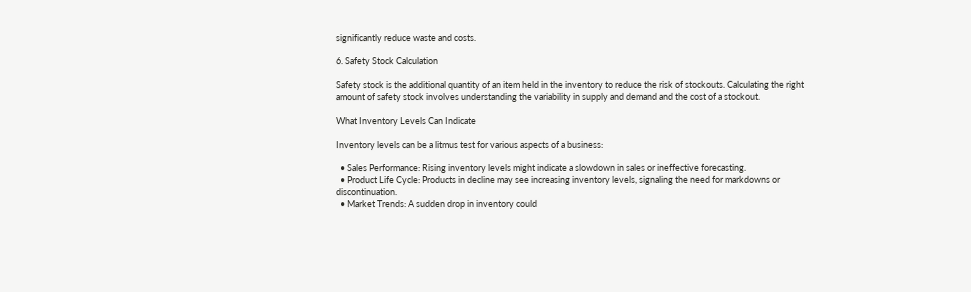significantly reduce waste and costs.

6. Safety Stock Calculation

Safety stock is the additional quantity of an item held in the inventory to reduce the risk of stockouts. Calculating the right amount of safety stock involves understanding the variability in supply and demand and the cost of a stockout.

What Inventory Levels Can Indicate

Inventory levels can be a litmus test for various aspects of a business:

  • Sales Performance: Rising inventory levels might indicate a slowdown in sales or ineffective forecasting.
  • Product Life Cycle: Products in decline may see increasing inventory levels, signaling the need for markdowns or discontinuation.
  • Market Trends: A sudden drop in inventory could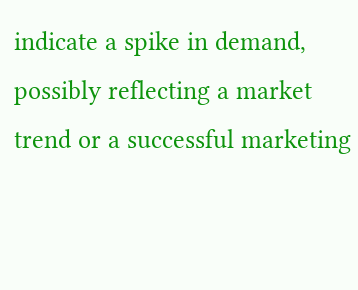indicate a spike in demand, possibly reflecting a market trend or a successful marketing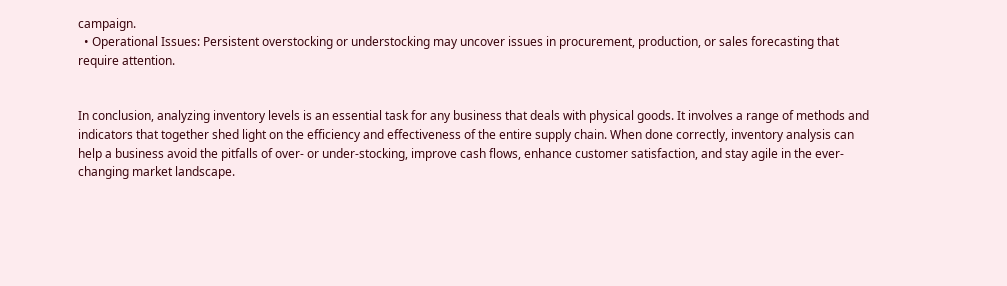campaign.
  • Operational Issues: Persistent overstocking or understocking may uncover issues in procurement, production, or sales forecasting that require attention.


In conclusion, analyzing inventory levels is an essential task for any business that deals with physical goods. It involves a range of methods and indicators that together shed light on the efficiency and effectiveness of the entire supply chain. When done correctly, inventory analysis can help a business avoid the pitfalls of over- or under-stocking, improve cash flows, enhance customer satisfaction, and stay agile in the ever-changing market landscape.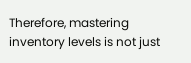Therefore, mastering inventory levels is not just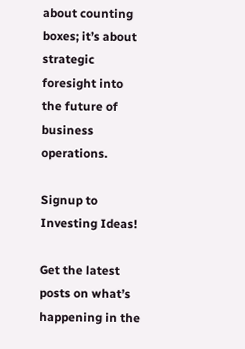about counting boxes; it’s about strategic foresight into the future of business operations.

Signup to Investing Ideas!

Get the latest posts on what’s happening in the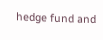hedge fund and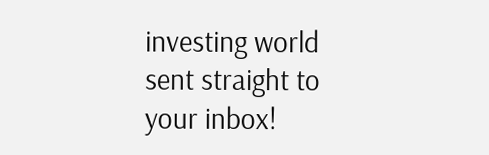investing world sent straight to your inbox!